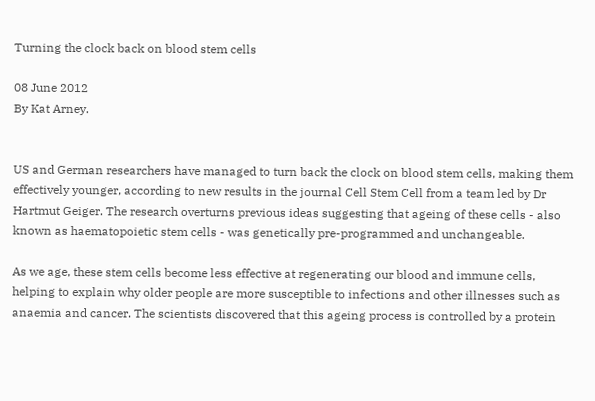Turning the clock back on blood stem cells

08 June 2012
By Kat Arney.


US and German researchers have managed to turn back the clock on blood stem cells, making them effectively younger, according to new results in the journal Cell Stem Cell from a team led by Dr Hartmut Geiger. The research overturns previous ideas suggesting that ageing of these cells - also known as haematopoietic stem cells - was genetically pre-programmed and unchangeable.

As we age, these stem cells become less effective at regenerating our blood and immune cells, helping to explain why older people are more susceptible to infections and other illnesses such as anaemia and cancer. The scientists discovered that this ageing process is controlled by a protein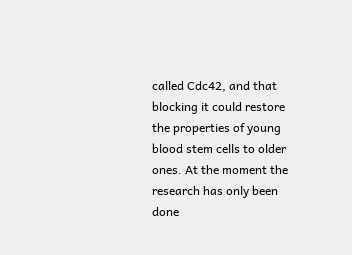called Cdc42, and that blocking it could restore the properties of young blood stem cells to older ones. At the moment the research has only been done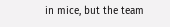in mice, but the team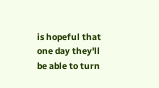is hopeful that one day they'll be able to turn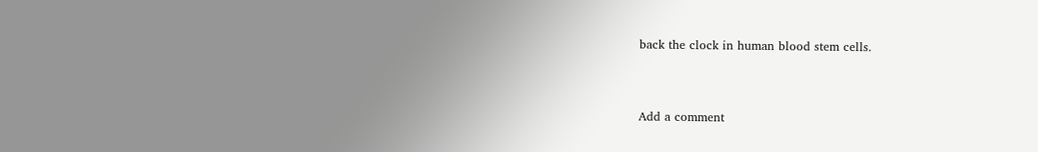back the clock in human blood stem cells.


Add a comment